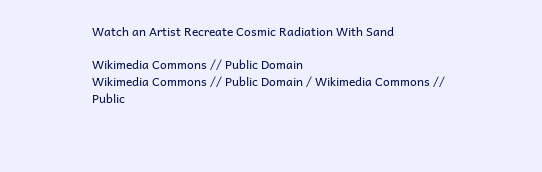Watch an Artist Recreate Cosmic Radiation With Sand

Wikimedia Commons // Public Domain
Wikimedia Commons // Public Domain / Wikimedia Commons // Public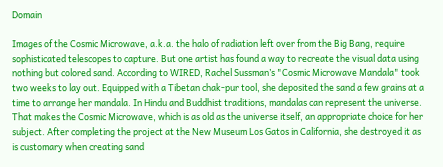Domain

Images of the Cosmic Microwave, a.k.a. the halo of radiation left over from the Big Bang, require sophisticated telescopes to capture. But one artist has found a way to recreate the visual data using nothing but colored sand. According to WIRED, Rachel Sussman’s "Cosmic Microwave Mandala" took two weeks to lay out. Equipped with a Tibetan chak-pur tool, she deposited the sand a few grains at a time to arrange her mandala. In Hindu and Buddhist traditions, mandalas can represent the universe. That makes the Cosmic Microwave, which is as old as the universe itself, an appropriate choice for her subject. After completing the project at the New Museum Los Gatos in California, she destroyed it as is customary when creating sand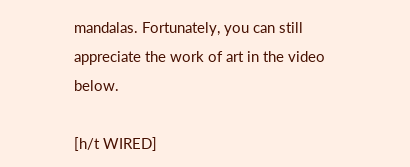mandalas. Fortunately, you can still appreciate the work of art in the video below.

[h/t WIRED]